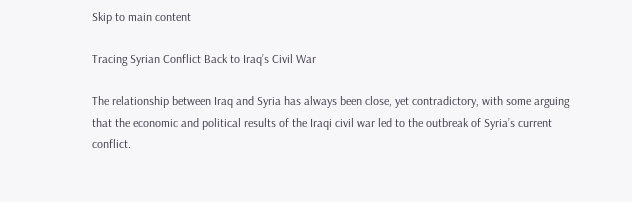Skip to main content

Tracing Syrian Conflict Back to Iraq’s Civil War

The relationship between Iraq and Syria has always been close, yet contradictory, with some arguing that the economic and political results of the Iraqi civil war led to the outbreak of Syria’s current conflict.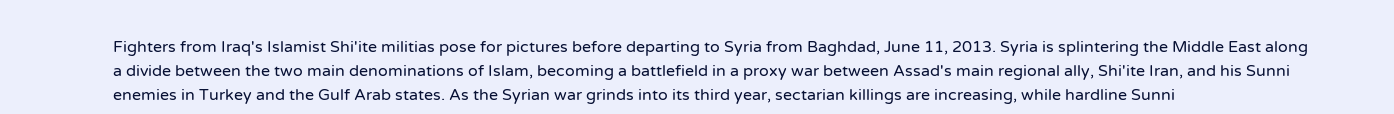Fighters from Iraq's Islamist Shi'ite militias pose for pictures before departing to Syria from Baghdad, June 11, 2013. Syria is splintering the Middle East along a divide between the two main denominations of Islam, becoming a battlefield in a proxy war between Assad's main regional ally, Shi'ite Iran, and his Sunni enemies in Turkey and the Gulf Arab states. As the Syrian war grinds into its third year, sectarian killings are increasing, while hardline Sunni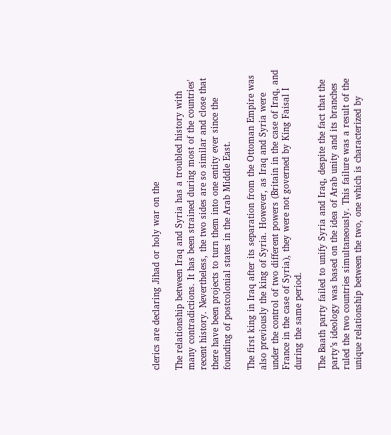clerics are declaring Jihad or holy war on the

The relationship between Iraq and Syria has a troubled history with many contradictions. It has been strained during most of the countries' recent history. Nevertheless, the two sides are so similar and close that there have been projects to turn them into one entity ever since the founding of postcolonial states in the Arab Middle East.

The first king in Iraq after its separation from the Ottoman Empire was also previously the king of Syria. However, as Iraq and Syria were under the control of two different powers (Britain in the case of Iraq, and France in the case of Syria), they were not governed by King Faisal I during the same period.

The Baath party failed to unify Syria and Iraq, despite the fact that the party’s ideology was based on the idea of Arab unity and its branches ruled the two countries simultaneously. This failure was a result of the unique relationship between the two, one which is characterized by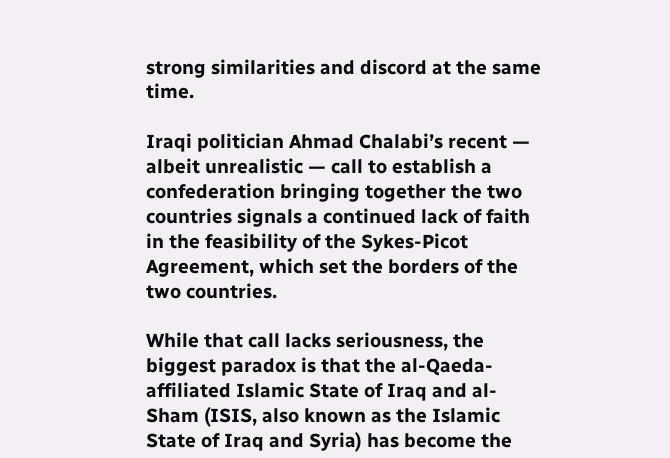strong similarities and discord at the same time.

Iraqi politician Ahmad Chalabi’s recent — albeit unrealistic — call to establish a confederation bringing together the two countries signals a continued lack of faith in the feasibility of the Sykes-Picot Agreement, which set the borders of the two countries.

While that call lacks seriousness, the biggest paradox is that the al-Qaeda-affiliated Islamic State of Iraq and al-Sham (ISIS, also known as the Islamic State of Iraq and Syria) has become the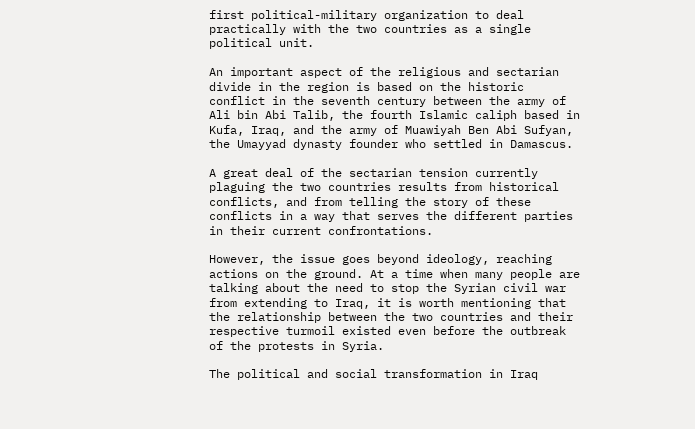first political-military organization to deal practically with the two countries as a single political unit.

An important aspect of the religious and sectarian divide in the region is based on the historic conflict in the seventh century between the army of Ali bin Abi Talib, the fourth Islamic caliph based in Kufa, Iraq, and the army of Muawiyah Ben Abi Sufyan, the Umayyad dynasty founder who settled in Damascus.

A great deal of the sectarian tension currently plaguing the two countries results from historical conflicts, and from telling the story of these conflicts in a way that serves the different parties in their current confrontations.

However, the issue goes beyond ideology, reaching actions on the ground. At a time when many people are talking about the need to stop the Syrian civil war from extending to Iraq, it is worth mentioning that the relationship between the two countries and their respective turmoil existed even before the outbreak of the protests in Syria.

The political and social transformation in Iraq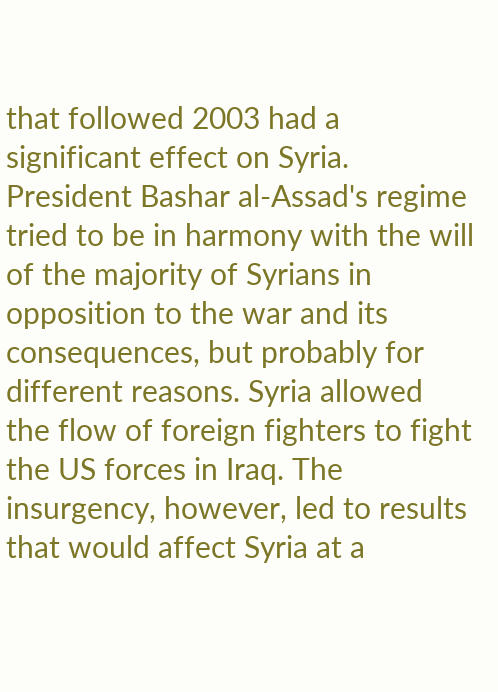that followed 2003 had a significant effect on Syria. President Bashar al-Assad's regime tried to be in harmony with the will of the majority of Syrians in opposition to the war and its consequences, but probably for different reasons. Syria allowed the flow of foreign fighters to fight the US forces in Iraq. The insurgency, however, led to results that would affect Syria at a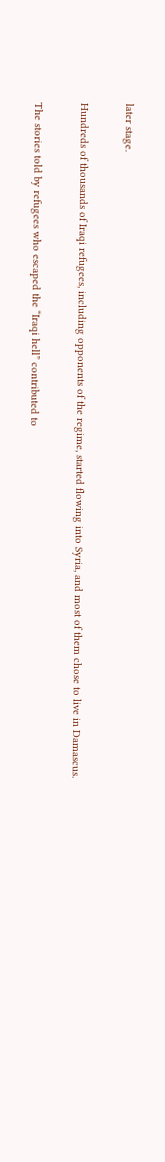later stage.

Hundreds of thousands of Iraqi refugees, including opponents of the regime, started flowing into Syria, and most of them chose to live in Damascus.

The stories told by refugees who escaped the “Iraqi hell” contributed to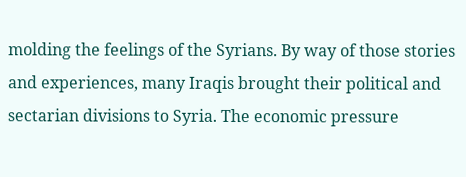molding the feelings of the Syrians. By way of those stories and experiences, many Iraqis brought their political and sectarian divisions to Syria. The economic pressure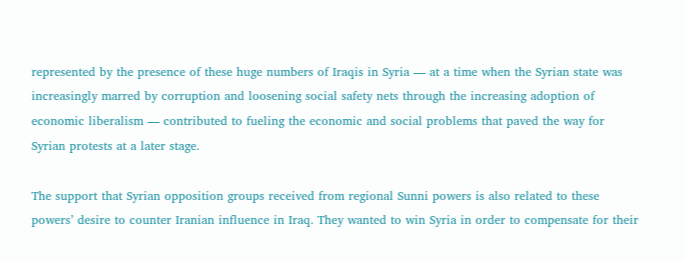represented by the presence of these huge numbers of Iraqis in Syria — at a time when the Syrian state was increasingly marred by corruption and loosening social safety nets through the increasing adoption of economic liberalism — contributed to fueling the economic and social problems that paved the way for Syrian protests at a later stage.

The support that Syrian opposition groups received from regional Sunni powers is also related to these powers’ desire to counter Iranian influence in Iraq. They wanted to win Syria in order to compensate for their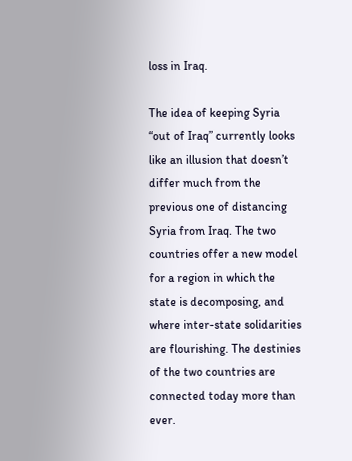loss in Iraq.

The idea of keeping Syria “out of Iraq” currently looks like an illusion that doesn’t differ much from the previous one of distancing Syria from Iraq. The two countries offer a new model for a region in which the state is decomposing, and where inter-state solidarities are flourishing. The destinies of the two countries are connected today more than ever.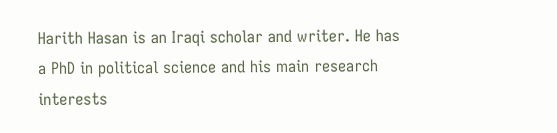Harith Hasan is an Iraqi scholar and writer. He has a PhD in political science and his main research interests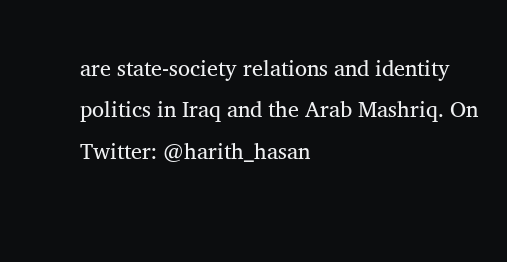are state-society relations and identity politics in Iraq and the Arab Mashriq. On Twitter: @harith_hasan